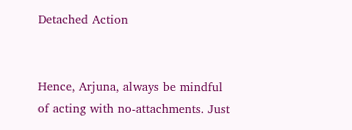Detached Action


Hence, Arjuna, always be mindful of acting with no-attachments. Just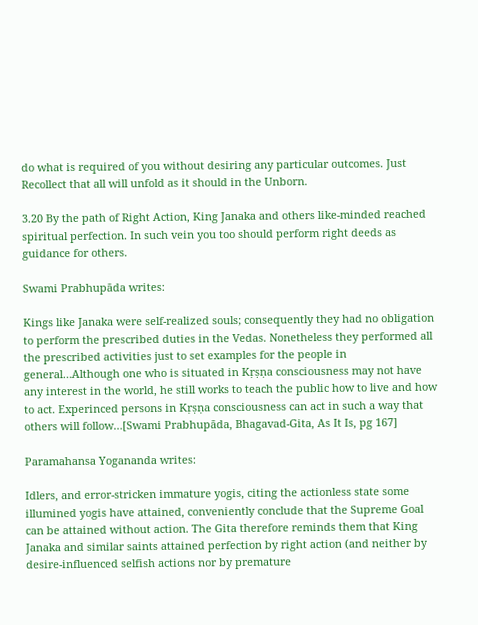do what is required of you without desiring any particular outcomes. Just Recollect that all will unfold as it should in the Unborn.

3.20 By the path of Right Action, King Janaka and others like-minded reached spiritual perfection. In such vein you too should perform right deeds as guidance for others.

Swami Prabhupāda writes:

Kings like Janaka were self-realized souls; consequently they had no obligation to perform the prescribed duties in the Vedas. Nonetheless they performed all the prescribed activities just to set examples for the people in general…Although one who is situated in Kṛṣṇa consciousness may not have any interest in the world, he still works to teach the public how to live and how to act. Experinced persons in Kṛṣṇa consciousness can act in such a way that others will follow…[Swami Prabhupāda, Bhagavad-Gita, As It Is, pg 167]

Paramahansa Yogananda writes:

Idlers, and error-stricken immature yogis, citing the actionless state some illumined yogis have attained, conveniently conclude that the Supreme Goal can be attained without action. The Gita therefore reminds them that King Janaka and similar saints attained perfection by right action (and neither by desire-influenced selfish actions nor by premature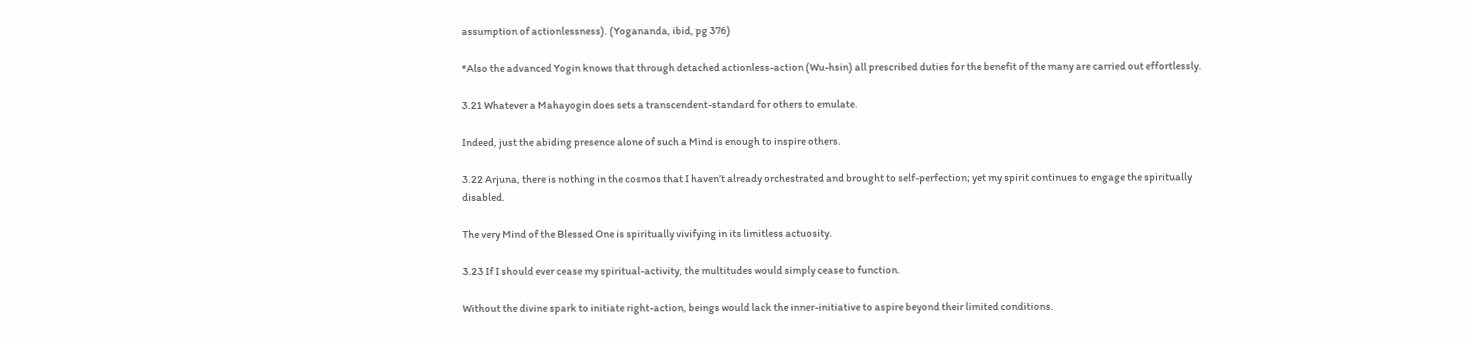assumption of actionlessness). (Yogananda, ibid, pg 376)

*Also the advanced Yogin knows that through detached actionless-action (Wu-hsin) all prescribed duties for the benefit of the many are carried out effortlessly.

3.21 Whatever a Mahayogin does sets a transcendent-standard for others to emulate.

Indeed, just the abiding presence alone of such a Mind is enough to inspire others.

3.22 Arjuna, there is nothing in the cosmos that I haven’t already orchestrated and brought to self-perfection; yet my spirit continues to engage the spiritually disabled.

The very Mind of the Blessed One is spiritually vivifying in its limitless actuosity.

3.23 If I should ever cease my spiritual-activity, the multitudes would simply cease to function.

Without the divine spark to initiate right-action, beings would lack the inner-initiative to aspire beyond their limited conditions.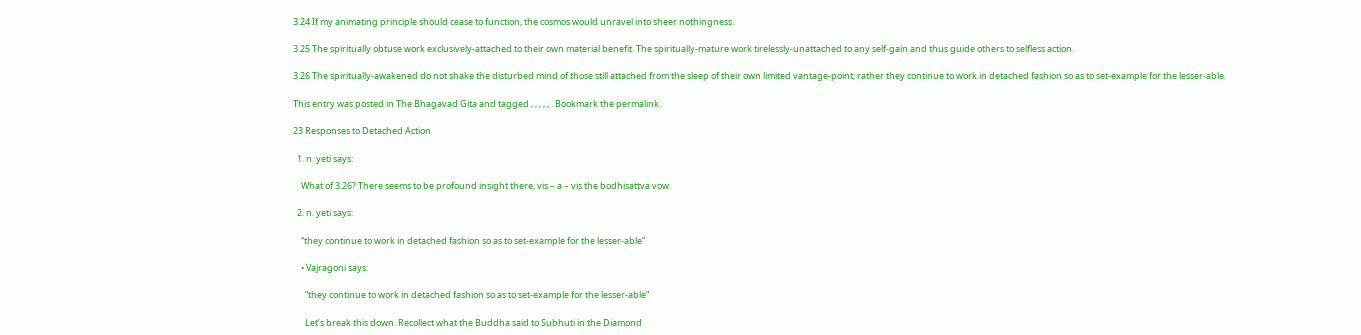3.24 If my animating principle should cease to function, the cosmos would unravel into sheer nothingness.

3.25 The spiritually obtuse work exclusively-attached to their own material benefit. The spiritually-mature work tirelessly-unattached to any self-gain and thus guide others to selfless action.

3.26 The spiritually-awakened do not shake the disturbed mind of those still attached from the sleep of their own limited vantage-point; rather they continue to work in detached fashion so as to set-example for the lesser-able.

This entry was posted in The Bhagavad Gita and tagged , , , , , . Bookmark the permalink.

23 Responses to Detached Action

  1. n. yeti says:

    What of 3.26? There seems to be profound insight there, vis – a – vis the bodhisattva vow.

  2. n. yeti says:

    “they continue to work in detached fashion so as to set-example for the lesser-able”

    • Vajragoni says:

      “they continue to work in detached fashion so as to set-example for the lesser-able”

      Let’s break this down. Recollect what the Buddha said to Subhuti in the Diamond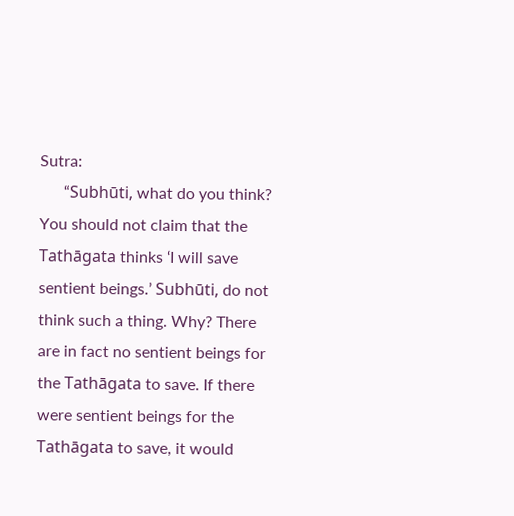Sutra:
      “Subhūti, what do you think? You should not claim that the Tathāgata thinks ‘I will save sentient beings.’ Subhūti, do not think such a thing. Why? There are in fact no sentient beings for the Tathāgata to save. If there were sentient beings for the Tathāgata to save, it would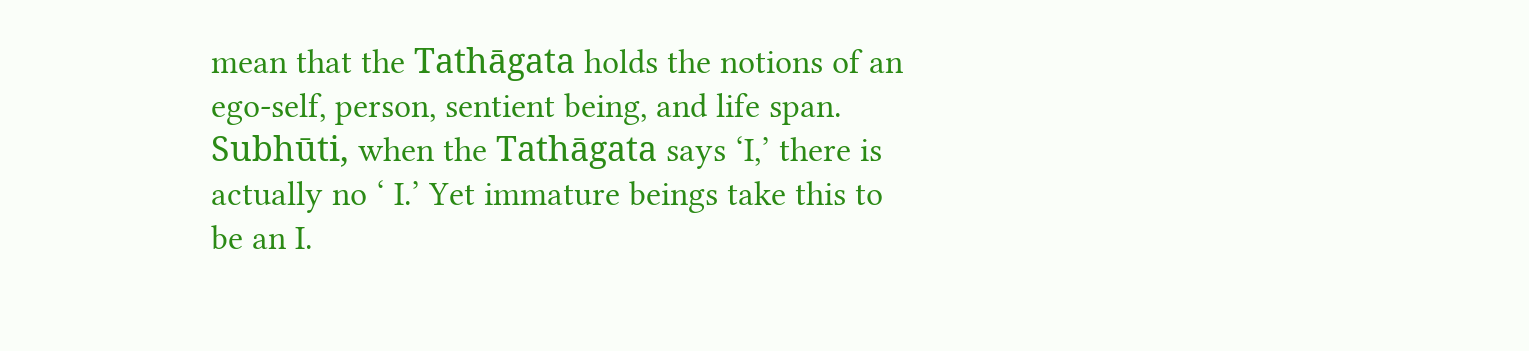mean that the Tathāgata holds the notions of an ego-self, person, sentient being, and life span. Subhūti, when the Tathāgata says ‘I,’ there is actually no ‘ I.’ Yet immature beings take this to be an I.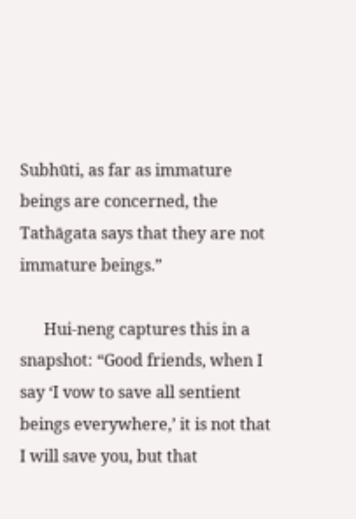Subhūti, as far as immature beings are concerned, the Tathāgata says that they are not immature beings.”

      Hui-neng captures this in a snapshot: “Good friends, when I say ‘I vow to save all sentient beings everywhere,’ it is not that I will save you, but that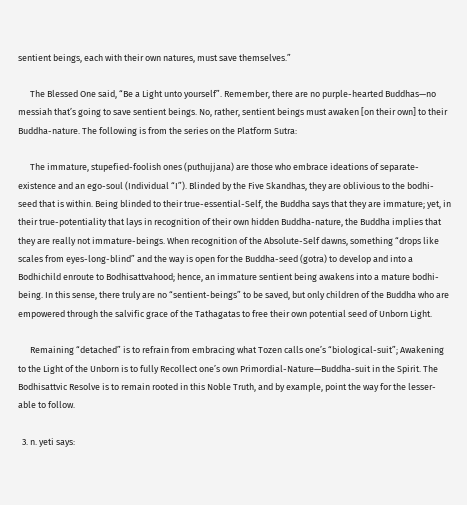sentient beings, each with their own natures, must save themselves.”

      The Blessed One said, “Be a Light unto yourself”. Remember, there are no purple-hearted Buddhas—no messiah that’s going to save sentient beings. No, rather, sentient beings must awaken [on their own] to their Buddha-nature. The following is from the series on the Platform Sutra:

      The immature, stupefied-foolish ones (puthujjana) are those who embrace ideations of separate-existence and an ego-soul (Individual “I”). Blinded by the Five Skandhas, they are oblivious to the bodhi-seed that is within. Being blinded to their true-essential-Self, the Buddha says that they are immature; yet, in their true-potentiality that lays in recognition of their own hidden Buddha-nature, the Buddha implies that they are really not immature-beings. When recognition of the Absolute-Self dawns, something “drops like scales from eyes-long-blind” and the way is open for the Buddha-seed (gotra) to develop and into a Bodhichild enroute to Bodhisattvahood; hence, an immature sentient being awakens into a mature bodhi-being. In this sense, there truly are no “sentient-beings” to be saved, but only children of the Buddha who are empowered through the salvific grace of the Tathagatas to free their own potential seed of Unborn Light.

      Remaining “detached” is to refrain from embracing what Tozen calls one’s “biological-suit”; Awakening to the Light of the Unborn is to fully Recollect one’s own Primordial-Nature—Buddha-suit in the Spirit. The Bodhisattvic Resolve is to remain rooted in this Noble Truth, and by example, point the way for the lesser-able to follow.

  3. n. yeti says: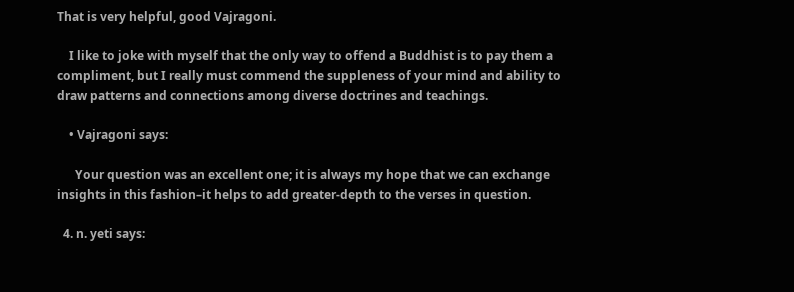That is very helpful, good Vajragoni.

    I like to joke with myself that the only way to offend a Buddhist is to pay them a compliment, but I really must commend the suppleness of your mind and ability to draw patterns and connections among diverse doctrines and teachings.

    • Vajragoni says:

      Your question was an excellent one; it is always my hope that we can exchange insights in this fashion–it helps to add greater-depth to the verses in question.

  4. n. yeti says: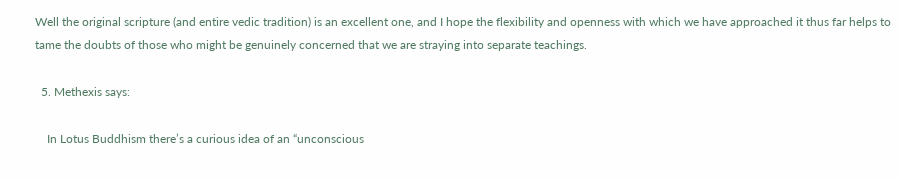Well the original scripture (and entire vedic tradition) is an excellent one, and I hope the flexibility and openness with which we have approached it thus far helps to tame the doubts of those who might be genuinely concerned that we are straying into separate teachings.

  5. Methexis says:

    In Lotus Buddhism there’s a curious idea of an “unconscious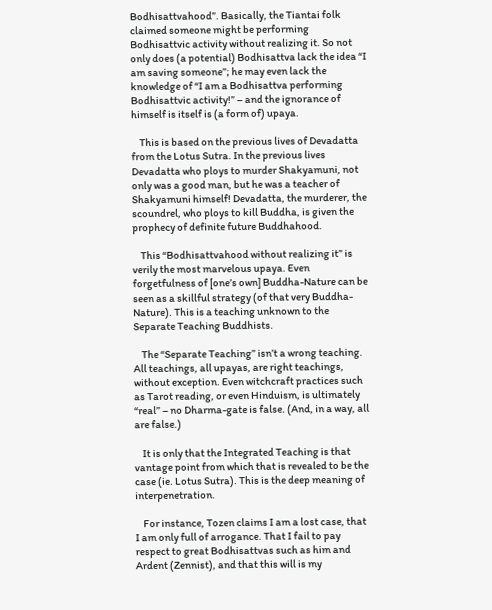Bodhisattvahood”. Basically, the Tiantai folk claimed someone might be performing Bodhisattvic activity without realizing it. So not only does (a potential) Bodhisattva lack the idea “I am saving someone”; he may even lack the knowledge of “I am a Bodhisattva performing Bodhisattvic activity!” – and the ignorance of himself is itself is (a form of) upaya.

    This is based on the previous lives of Devadatta from the Lotus Sutra. In the previous lives Devadatta who ploys to murder Shakyamuni, not only was a good man, but he was a teacher of Shakyamuni himself! Devadatta, the murderer, the scoundrel, who ploys to kill Buddha, is given the prophecy of definite future Buddhahood.

    This “Bodhisattvahood without realizing it” is verily the most marvelous upaya. Even forgetfulness of [one’s own] Buddha-Nature can be seen as a skillful strategy (of that very Buddha-Nature). This is a teaching unknown to the Separate Teaching Buddhists.

    The “Separate Teaching” isn’t a wrong teaching. All teachings, all upayas, are right teachings, without exception. Even witchcraft practices such as Tarot reading, or even Hinduism, is ultimately “real” – no Dharma-gate is false. (And, in a way, all are false.)

    It is only that the Integrated Teaching is that vantage point from which that is revealed to be the case (ie. Lotus Sutra). This is the deep meaning of interpenetration.

    For instance, Tozen claims I am a lost case, that I am only full of arrogance. That I fail to pay respect to great Bodhisattvas such as him and Ardent (Zennist), and that this will is my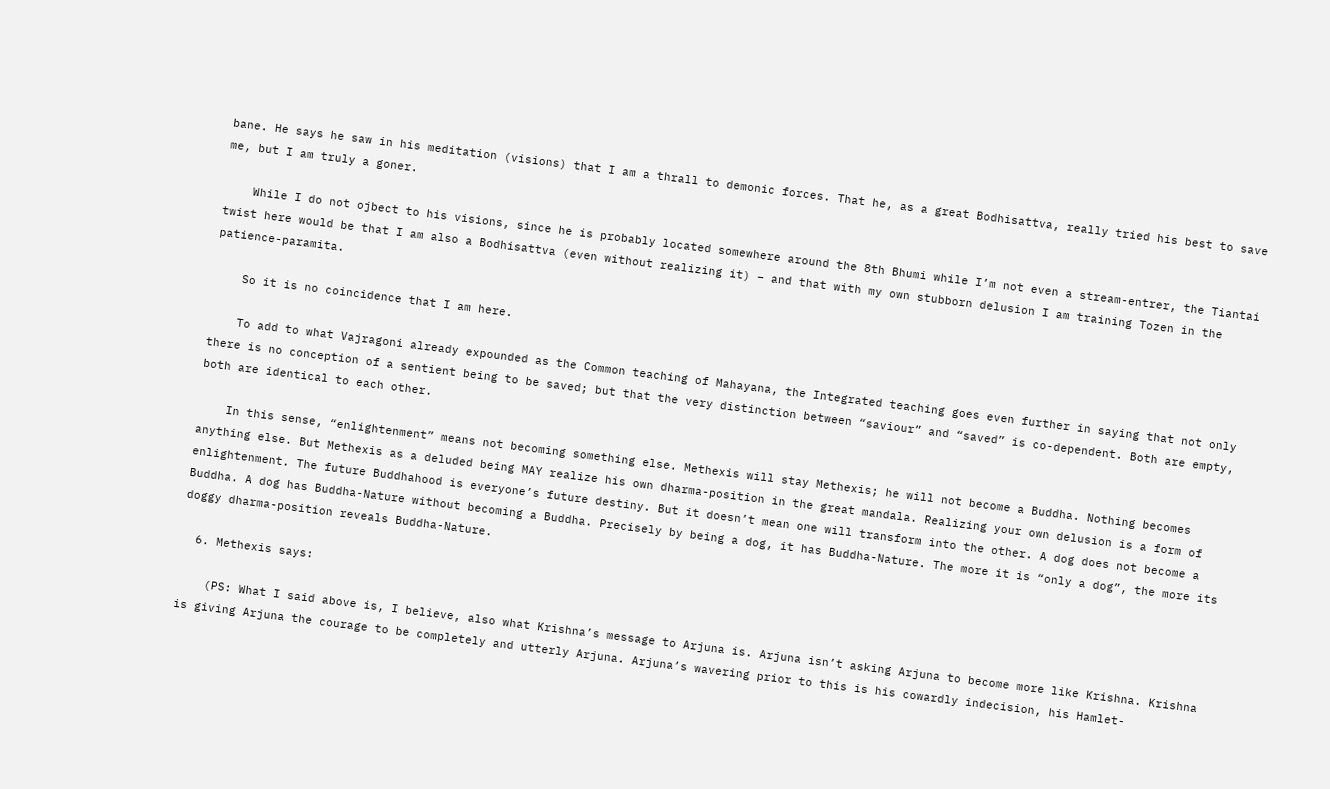bane. He says he saw in his meditation (visions) that I am a thrall to demonic forces. That he, as a great Bodhisattva, really tried his best to save me, but I am truly a goner.

    While I do not ojbect to his visions, since he is probably located somewhere around the 8th Bhumi while I’m not even a stream-entrer, the Tiantai twist here would be that I am also a Bodhisattva (even without realizing it) – and that with my own stubborn delusion I am training Tozen in the patience-paramita.

    So it is no coincidence that I am here.

    To add to what Vajragoni already expounded as the Common teaching of Mahayana, the Integrated teaching goes even further in saying that not only there is no conception of a sentient being to be saved; but that the very distinction between “saviour” and “saved” is co-dependent. Both are empty, both are identical to each other.

    In this sense, “enlightenment” means not becoming something else. Methexis will stay Methexis; he will not become a Buddha. Nothing becomes anything else. But Methexis as a deluded being MAY realize his own dharma-position in the great mandala. Realizing your own delusion is a form of enlightenment. The future Buddhahood is everyone’s future destiny. But it doesn’t mean one will transform into the other. A dog does not become a Buddha. A dog has Buddha-Nature without becoming a Buddha. Precisely by being a dog, it has Buddha-Nature. The more it is “only a dog”, the more its doggy dharma-position reveals Buddha-Nature.

  6. Methexis says:

    (PS: What I said above is, I believe, also what Krishna’s message to Arjuna is. Arjuna isn’t asking Arjuna to become more like Krishna. Krishna is giving Arjuna the courage to be completely and utterly Arjuna. Arjuna’s wavering prior to this is his cowardly indecision, his Hamlet-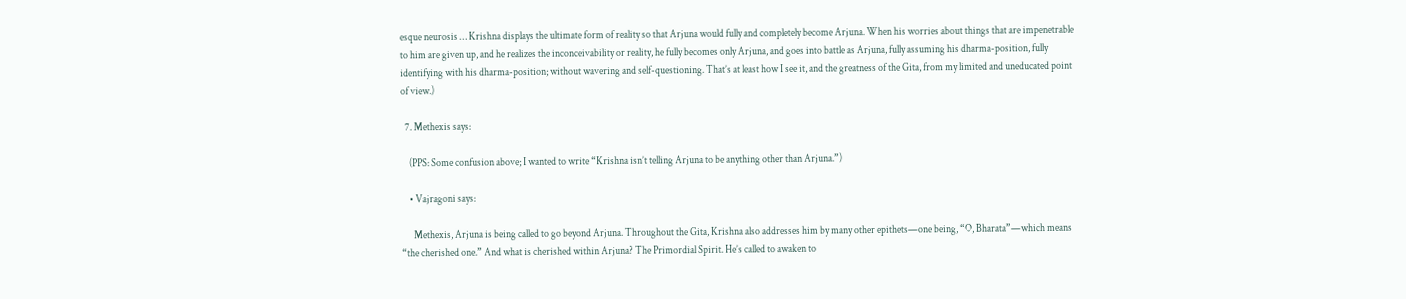esque neurosis … Krishna displays the ultimate form of reality so that Arjuna would fully and completely become Arjuna. When his worries about things that are impenetrable to him are given up, and he realizes the inconceivability or reality, he fully becomes only Arjuna, and goes into battle as Arjuna, fully assuming his dharma-position, fully identifying with his dharma-position; without wavering and self-questioning. That’s at least how I see it, and the greatness of the Gita, from my limited and uneducated point of view.)

  7. Methexis says:

    (PPS: Some confusion above; I wanted to write “Krishna isn’t telling Arjuna to be anything other than Arjuna.”)

    • Vajragoni says:

      Methexis, Arjuna is being called to go beyond Arjuna. Throughout the Gita, Krishna also addresses him by many other epithets—one being, “O, Bharata”—which means “the cherished one.” And what is cherished within Arjuna? The Primordial Spirit. He’s called to awaken to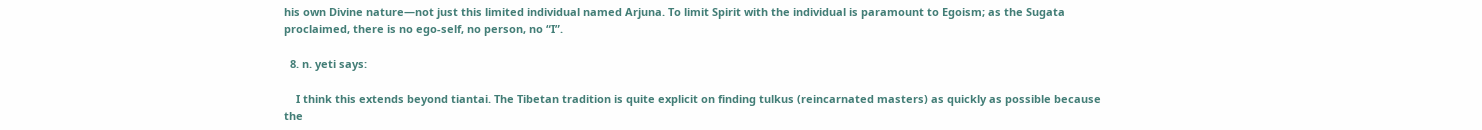his own Divine nature—not just this limited individual named Arjuna. To limit Spirit with the individual is paramount to Egoism; as the Sugata proclaimed, there is no ego-self, no person, no “I”.

  8. n. yeti says:

    I think this extends beyond tiantai. The Tibetan tradition is quite explicit on finding tulkus (reincarnated masters) as quickly as possible because the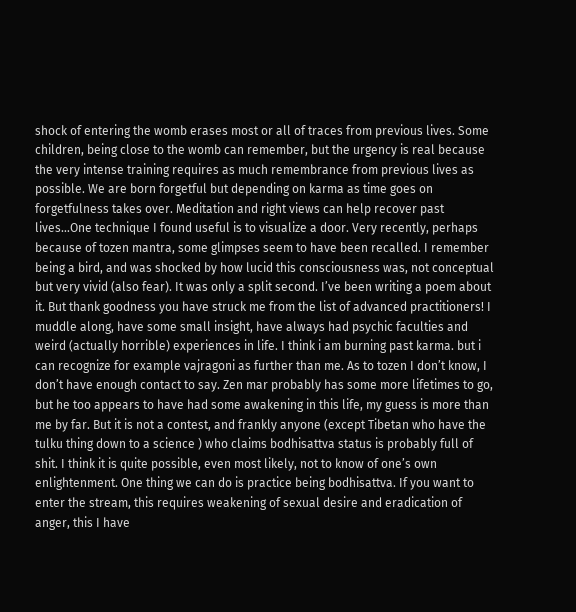shock of entering the womb erases most or all of traces from previous lives. Some children, being close to the womb can remember, but the urgency is real because the very intense training requires as much remembrance from previous lives as possible. We are born forgetful but depending on karma as time goes on forgetfulness takes over. Meditation and right views can help recover past lives…One technique I found useful is to visualize a door. Very recently, perhaps because of tozen mantra, some glimpses seem to have been recalled. I remember being a bird, and was shocked by how lucid this consciousness was, not conceptual but very vivid (also fear). It was only a split second. I’ve been writing a poem about it. But thank goodness you have struck me from the list of advanced practitioners! I muddle along, have some small insight, have always had psychic faculties and weird (actually horrible) experiences in life. I think i am burning past karma. but i can recognize for example vajragoni as further than me. As to tozen I don’t know, I don’t have enough contact to say. Zen mar probably has some more lifetimes to go, but he too appears to have had some awakening in this life, my guess is more than me by far. But it is not a contest, and frankly anyone (except Tibetan who have the tulku thing down to a science ) who claims bodhisattva status is probably full of shit. I think it is quite possible, even most likely, not to know of one’s own enlightenment. One thing we can do is practice being bodhisattva. If you want to enter the stream, this requires weakening of sexual desire and eradication of anger, this I have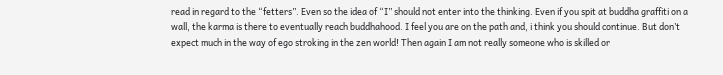read in regard to the “fetters”. Even so the idea of “I” should not enter into the thinking. Even if you spit at buddha graffiti on a wall, the karma is there to eventually reach buddhahood. I feel you are on the path and, i think you should continue. But don’t expect much in the way of ego stroking in the zen world! Then again I am not really someone who is skilled or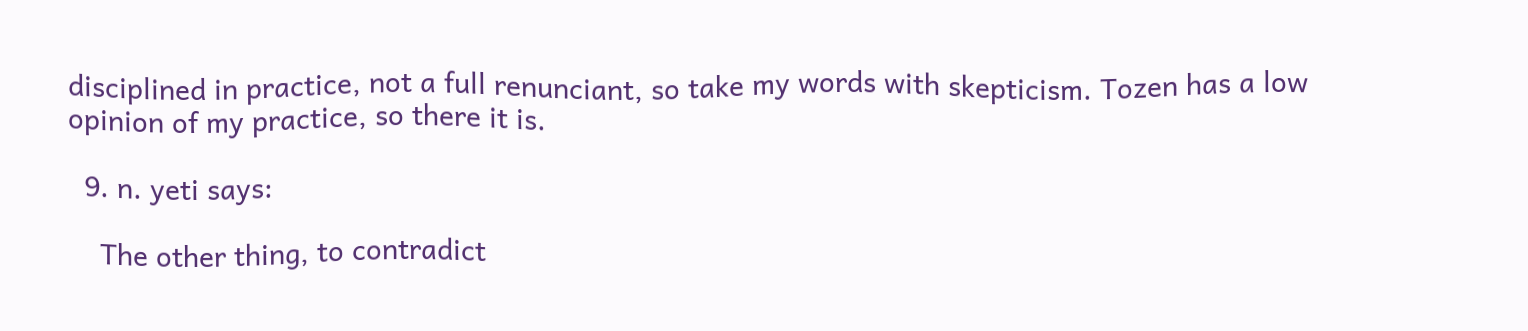disciplined in practice, not a full renunciant, so take my words with skepticism. Tozen has a low opinion of my practice, so there it is.

  9. n. yeti says:

    The other thing, to contradict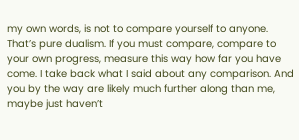my own words, is not to compare yourself to anyone. That’s pure dualism. If you must compare, compare to your own progress, measure this way how far you have come. I take back what I said about any comparison. And you by the way are likely much further along than me, maybe just haven’t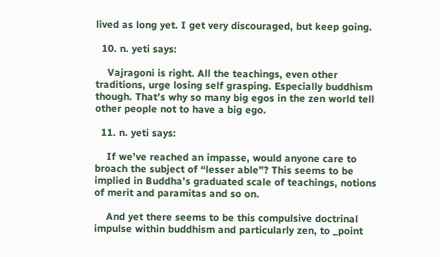lived as long yet. I get very discouraged, but keep going.

  10. n. yeti says:

    Vajragoni is right. All the teachings, even other traditions, urge losing self grasping. Especially buddhism though. That’s why so many big egos in the zen world tell other people not to have a big ego.

  11. n. yeti says:

    If we’ve reached an impasse, would anyone care to broach the subject of “lesser able”? This seems to be implied in Buddha’s graduated scale of teachings, notions of merit and paramitas and so on.

    And yet there seems to be this compulsive doctrinal impulse within buddhism and particularly zen, to _point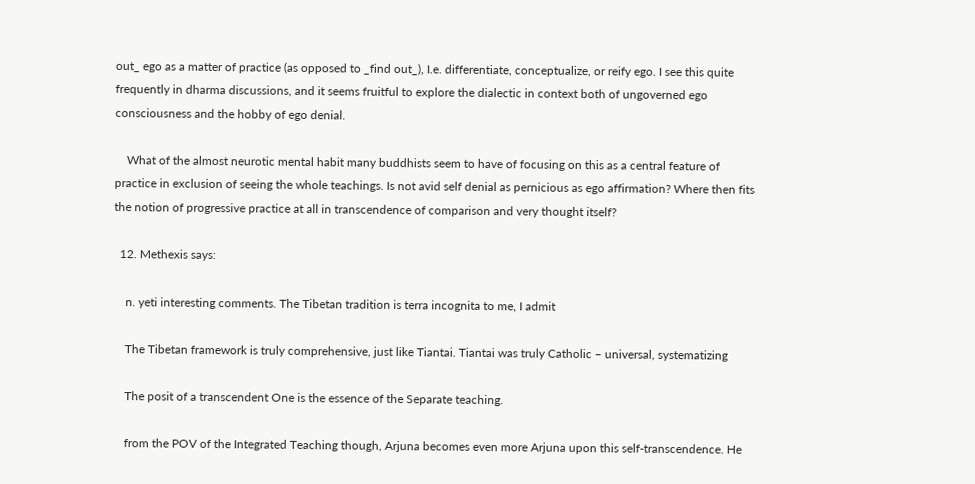out_ ego as a matter of practice (as opposed to _find out_), I.e. differentiate, conceptualize, or reify ego. I see this quite frequently in dharma discussions, and it seems fruitful to explore the dialectic in context both of ungoverned ego consciousness and the hobby of ego denial.

    What of the almost neurotic mental habit many buddhists seem to have of focusing on this as a central feature of practice in exclusion of seeing the whole teachings. Is not avid self denial as pernicious as ego affirmation? Where then fits the notion of progressive practice at all in transcendence of comparison and very thought itself?

  12. Methexis says:

    n. yeti interesting comments. The Tibetan tradition is terra incognita to me, I admit

    The Tibetan framework is truly comprehensive, just like Tiantai. Tiantai was truly Catholic – universal, systematizing

    The posit of a transcendent One is the essence of the Separate teaching.

    from the POV of the Integrated Teaching though, Arjuna becomes even more Arjuna upon this self-transcendence. He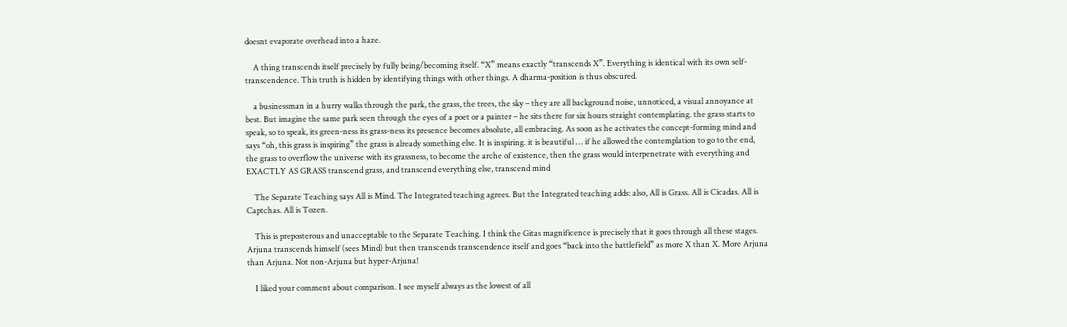doesnt evaporate overhead into a haze.

    A thing transcends itself precisely by fully being/becoming itself. “X” means exactly “transcends X”. Everything is identical with its own self-transcendence. This truth is hidden by identifying things with other things. A dharma-position is thus obscured.

    a businessman in a hurry walks through the park, the grass, the trees, the sky – they are all background noise, unnoticed, a visual annoyance at best. But imagine the same park seen through the eyes of a poet or a painter – he sits there for six hours straight contemplating. the grass starts to speak, so to speak, its green-ness its grass-ness its presence becomes absolute, all embracing. As soon as he activates the concept-forming mind and says “oh, this grass is inspiring” the grass is already something else. It is inspiring. it is beautiful … if he allowed the contemplation to go to the end, the grass to overflow the universe with its grassness, to become the arche of existence, then the grass would interpenetrate with everything and EXACTLY AS GRASS transcend grass, and transcend everything else, transcend mind

    The Separate Teaching says All is Mind. The Integrated teaching agrees. But the Integrated teaching adds: also, All is Grass. All is Cicadas. All is Captchas. All is Tozen.

    This is preposterous and unacceptable to the Separate Teaching. I think the Gitas magnificence is precisely that it goes through all these stages. Arjuna transcends himself (sees Mind) but then transcends transcendence itself and goes “back into the battlefield” as more X than X. More Arjuna than Arjuna. Not non-Arjuna but hyper-Arjuna!

    I liked your comment about comparison. I see myself always as the lowest of all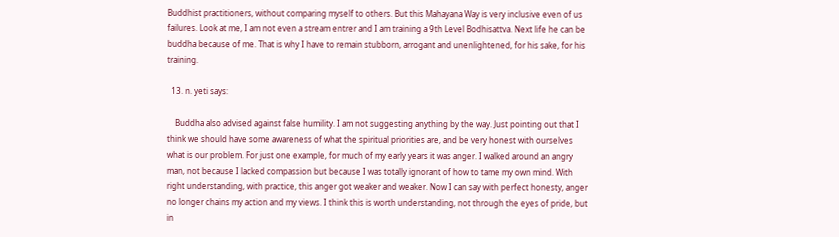Buddhist practitioners, without comparing myself to others. But this Mahayana Way is very inclusive even of us failures. Look at me, I am not even a stream entrer and I am training a 9th Level Bodhisattva. Next life he can be buddha because of me. That is why I have to remain stubborn, arrogant and unenlightened, for his sake, for his training.

  13. n. yeti says:

    Buddha also advised against false humility. I am not suggesting anything by the way. Just pointing out that I think we should have some awareness of what the spiritual priorities are, and be very honest with ourselves what is our problem. For just one example, for much of my early years it was anger. I walked around an angry man, not because I lacked compassion but because I was totally ignorant of how to tame my own mind. With right understanding, with practice, this anger got weaker and weaker. Now I can say with perfect honesty, anger no longer chains my action and my views. I think this is worth understanding, not through the eyes of pride, but in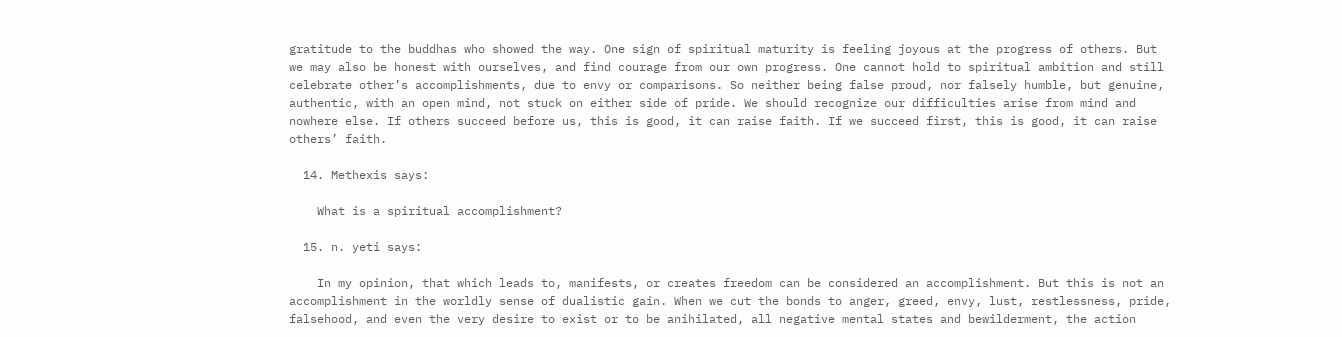gratitude to the buddhas who showed the way. One sign of spiritual maturity is feeling joyous at the progress of others. But we may also be honest with ourselves, and find courage from our own progress. One cannot hold to spiritual ambition and still celebrate other’s accomplishments, due to envy or comparisons. So neither being false proud, nor falsely humble, but genuine, authentic, with an open mind, not stuck on either side of pride. We should recognize our difficulties arise from mind and nowhere else. If others succeed before us, this is good, it can raise faith. If we succeed first, this is good, it can raise others’ faith.

  14. Methexis says:

    What is a spiritual accomplishment?

  15. n. yeti says:

    In my opinion, that which leads to, manifests, or creates freedom can be considered an accomplishment. But this is not an accomplishment in the worldly sense of dualistic gain. When we cut the bonds to anger, greed, envy, lust, restlessness, pride, falsehood, and even the very desire to exist or to be anihilated, all negative mental states and bewilderment, the action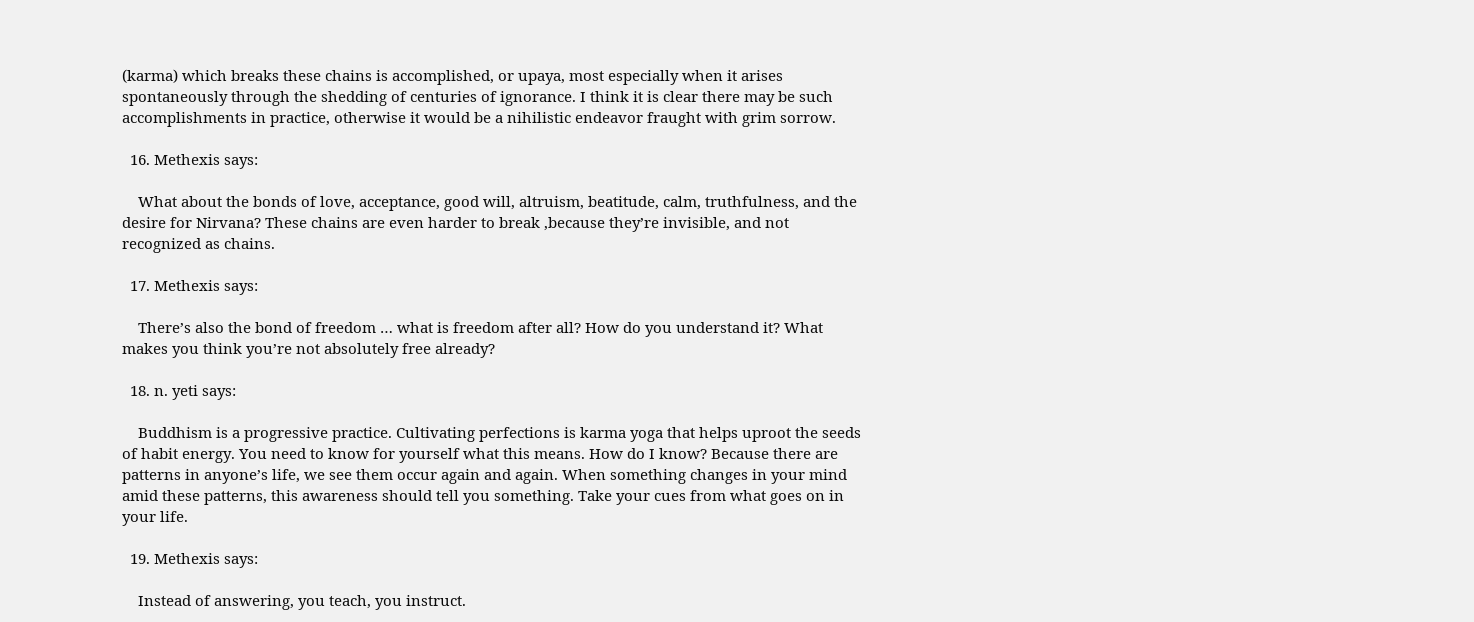(karma) which breaks these chains is accomplished, or upaya, most especially when it arises spontaneously through the shedding of centuries of ignorance. I think it is clear there may be such accomplishments in practice, otherwise it would be a nihilistic endeavor fraught with grim sorrow.

  16. Methexis says:

    What about the bonds of love, acceptance, good will, altruism, beatitude, calm, truthfulness, and the desire for Nirvana? These chains are even harder to break ,because they’re invisible, and not recognized as chains.

  17. Methexis says:

    There’s also the bond of freedom … what is freedom after all? How do you understand it? What makes you think you’re not absolutely free already?

  18. n. yeti says:

    Buddhism is a progressive practice. Cultivating perfections is karma yoga that helps uproot the seeds of habit energy. You need to know for yourself what this means. How do I know? Because there are patterns in anyone’s life, we see them occur again and again. When something changes in your mind amid these patterns, this awareness should tell you something. Take your cues from what goes on in your life.

  19. Methexis says:

    Instead of answering, you teach, you instruct.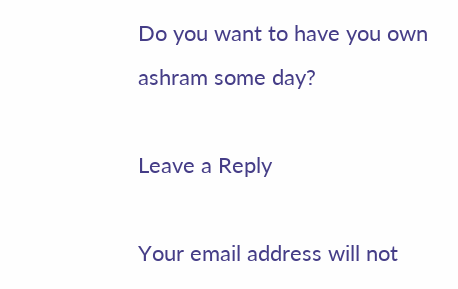Do you want to have you own ashram some day?

Leave a Reply

Your email address will not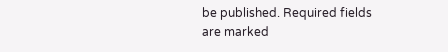be published. Required fields are marked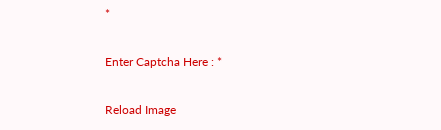*

Enter Captcha Here : *

Reload Image